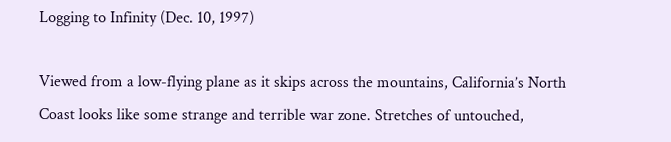Logging to Infinity (Dec. 10, 1997)

Viewed from a low-flying plane as it skips across the mountains, California’s North Coast looks like some strange and terrible war zone. Stretches of untouched,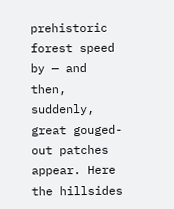prehistoric forest speed by — and then, suddenly, great gouged-out patches appear. Here the hillsides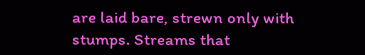are laid bare, strewn only with stumps. Streams that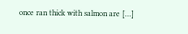once ran thick with salmon are […]